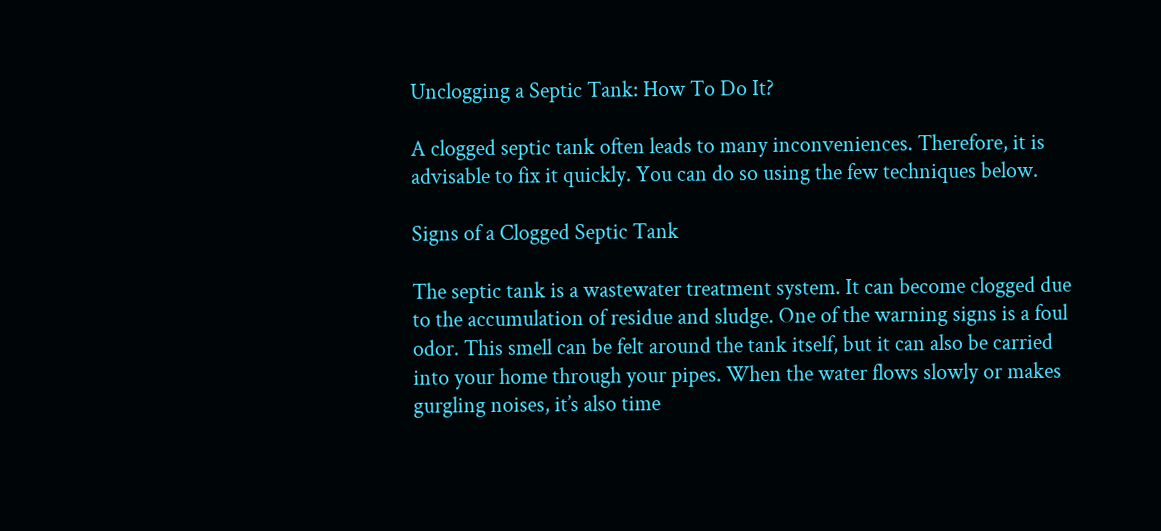Unclogging a Septic Tank: How To Do It?

A clogged septic tank often leads to many inconveniences. Therefore, it is advisable to fix it quickly. You can do so using the few techniques below.

Signs of a Clogged Septic Tank

The septic tank is a wastewater treatment system. It can become clogged due to the accumulation of residue and sludge. One of the warning signs is a foul odor. This smell can be felt around the tank itself, but it can also be carried into your home through your pipes. When the water flows slowly or makes gurgling noises, it’s also time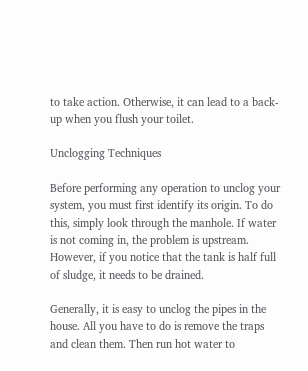to take action. Otherwise, it can lead to a back-up when you flush your toilet.

Unclogging Techniques

Before performing any operation to unclog your system, you must first identify its origin. To do this, simply look through the manhole. If water is not coming in, the problem is upstream. However, if you notice that the tank is half full of sludge, it needs to be drained.

Generally, it is easy to unclog the pipes in the house. All you have to do is remove the traps and clean them. Then run hot water to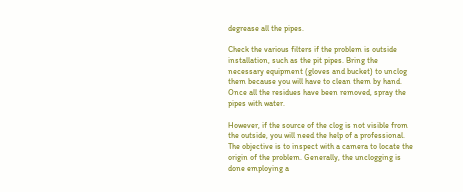degrease all the pipes.

Check the various filters if the problem is outside installation, such as the pit pipes. Bring the necessary equipment (gloves and bucket) to unclog them because you will have to clean them by hand. Once all the residues have been removed, spray the pipes with water.

However, if the source of the clog is not visible from the outside, you will need the help of a professional. The objective is to inspect with a camera to locate the origin of the problem. Generally, the unclogging is done employing a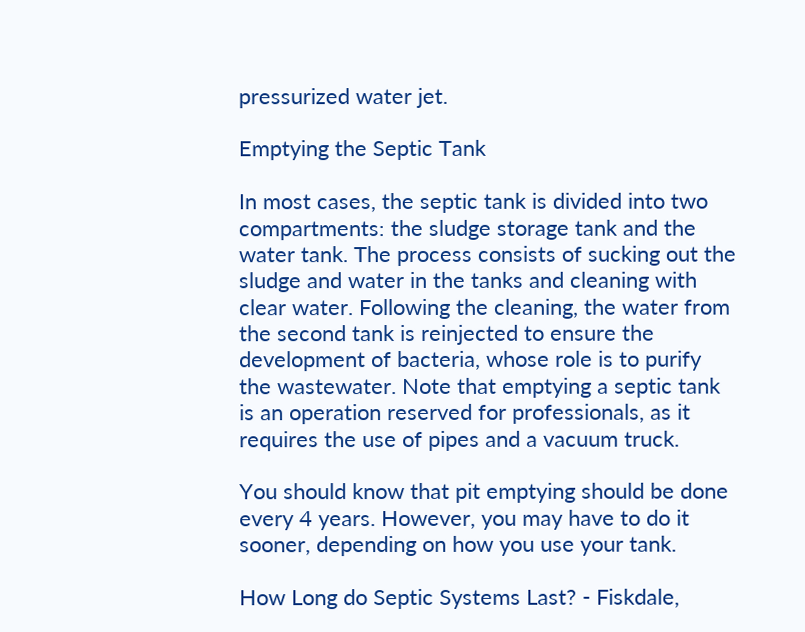pressurized water jet.

Emptying the Septic Tank

In most cases, the septic tank is divided into two compartments: the sludge storage tank and the water tank. The process consists of sucking out the sludge and water in the tanks and cleaning with clear water. Following the cleaning, the water from the second tank is reinjected to ensure the development of bacteria, whose role is to purify the wastewater. Note that emptying a septic tank is an operation reserved for professionals, as it requires the use of pipes and a vacuum truck.

You should know that pit emptying should be done every 4 years. However, you may have to do it sooner, depending on how you use your tank.

How Long do Septic Systems Last? - Fiskdale,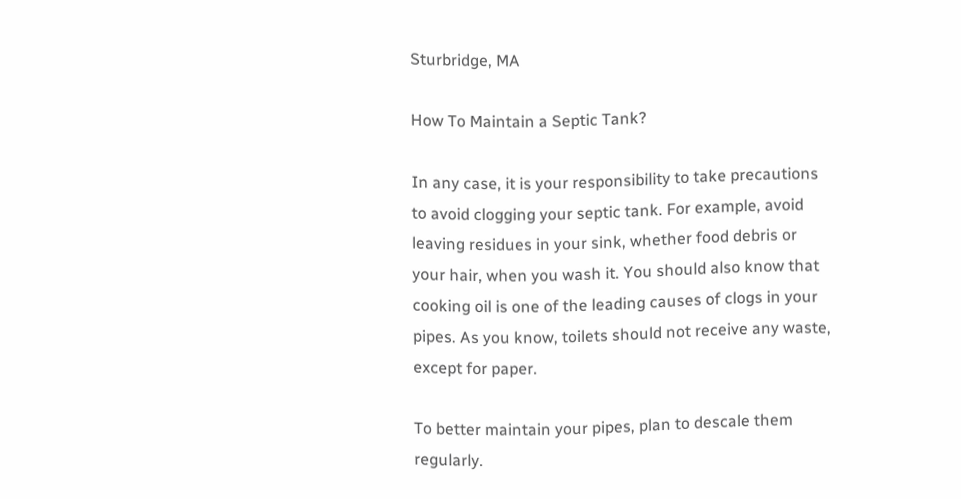Sturbridge, MA

How To Maintain a Septic Tank?

In any case, it is your responsibility to take precautions to avoid clogging your septic tank. For example, avoid leaving residues in your sink, whether food debris or your hair, when you wash it. You should also know that cooking oil is one of the leading causes of clogs in your pipes. As you know, toilets should not receive any waste, except for paper.

To better maintain your pipes, plan to descale them regularly.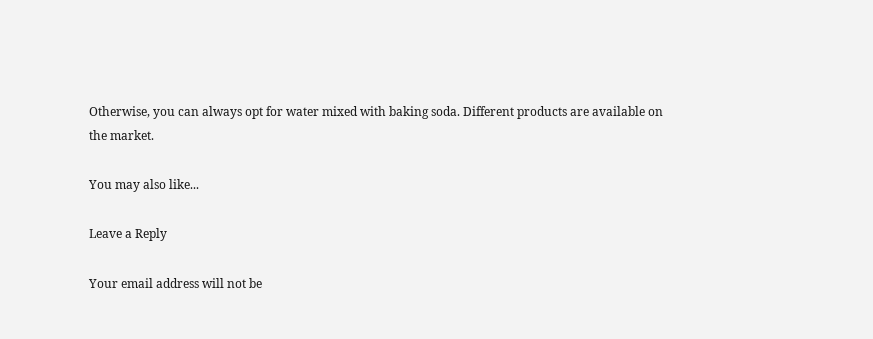Otherwise, you can always opt for water mixed with baking soda. Different products are available on the market.

You may also like...

Leave a Reply

Your email address will not be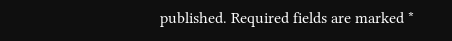published. Required fields are marked *